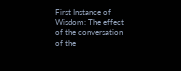First Instance of Wisdom: The effect of the conversation of the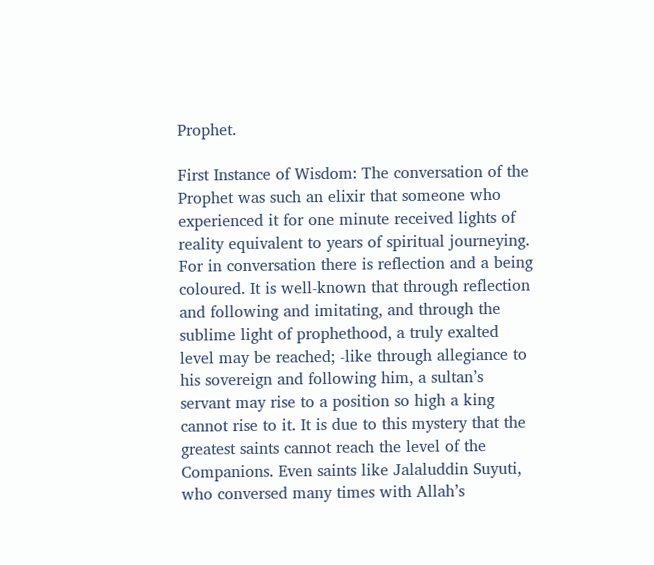Prophet.

First Instance of Wisdom: The conversation of the Prophet was such an elixir that someone who experienced it for one minute received lights of reality equivalent to years of spiritual journeying. For in conversation there is reflection and a being coloured. It is well-known that through reflection and following and imitating, and through the sublime light of prophethood, a truly exalted level may be reached; -like through allegiance to his sovereign and following him, a sultan’s servant may rise to a position so high a king cannot rise to it. It is due to this mystery that the greatest saints cannot reach the level of the Companions. Even saints like Jalaluddin Suyuti, who conversed many times with Allah’s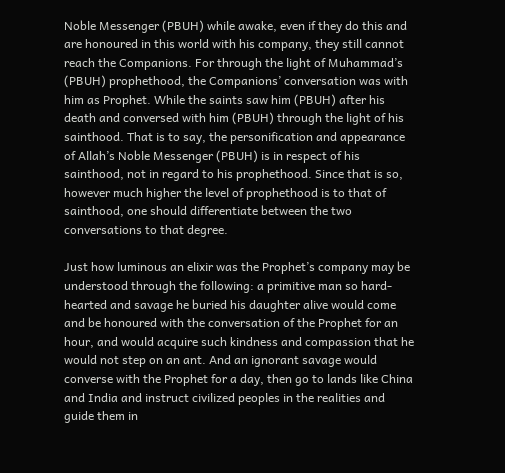Noble Messenger (PBUH) while awake, even if they do this and are honoured in this world with his company, they still cannot reach the Companions. For through the light of Muhammad’s (PBUH) prophethood, the Companions’ conversation was with him as Prophet. While the saints saw him (PBUH) after his death and conversed with him (PBUH) through the light of his sainthood. That is to say, the personification and appearance of Allah’s Noble Messenger (PBUH) is in respect of his sainthood, not in regard to his prophethood. Since that is so, however much higher the level of prophethood is to that of sainthood, one should differentiate between the two conversations to that degree.

Just how luminous an elixir was the Prophet’s company may be understood through the following: a primitive man so hard-hearted and savage he buried his daughter alive would come and be honoured with the conversation of the Prophet for an hour, and would acquire such kindness and compassion that he would not step on an ant. And an ignorant savage would converse with the Prophet for a day, then go to lands like China and India and instruct civilized peoples in the realities and guide them in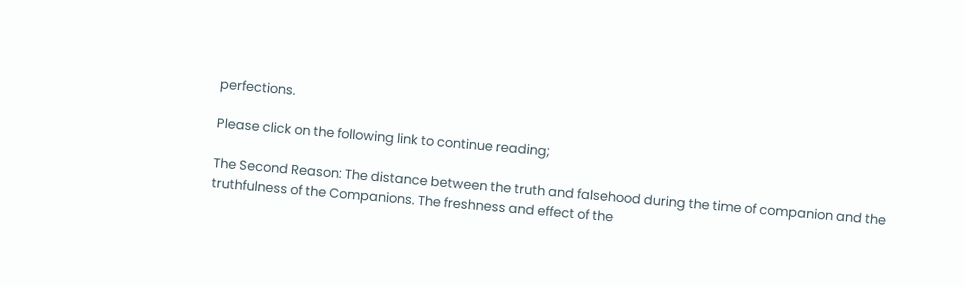perfections.

Please click on the following link to continue reading;

The Second Reason: The distance between the truth and falsehood during the time of companion and the truthfulness of the Companions. The freshness and effect of the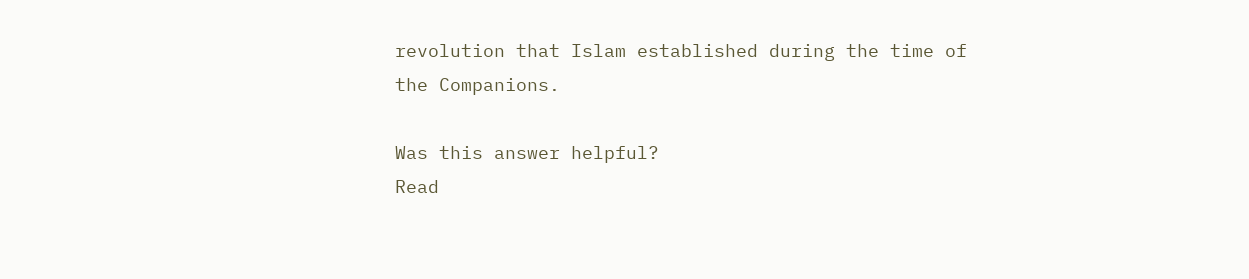revolution that Islam established during the time of the Companions.

Was this answer helpful?
Read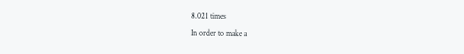8.021 times
In order to make a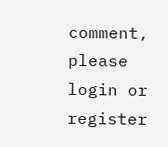comment, please login or register